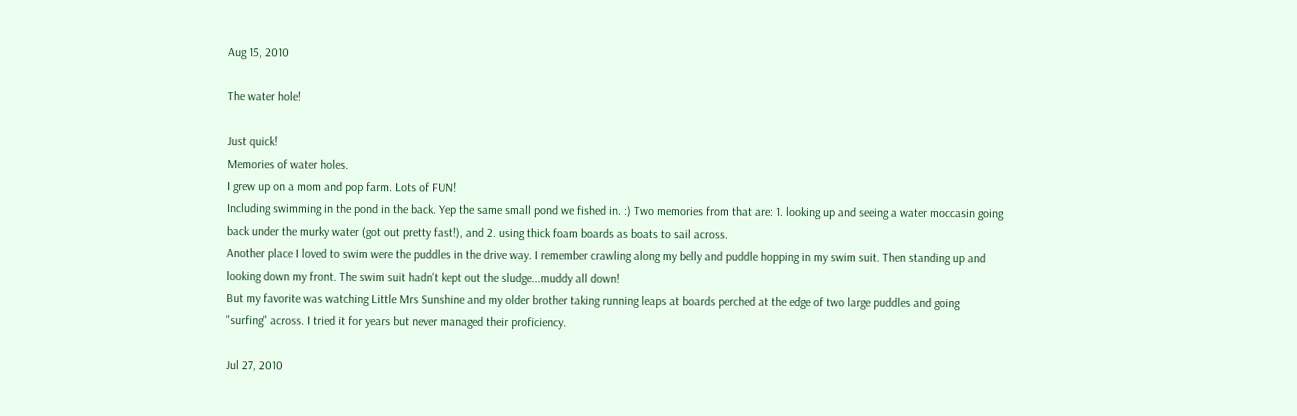Aug 15, 2010

The water hole!

Just quick!
Memories of water holes.
I grew up on a mom and pop farm. Lots of FUN!
Including swimming in the pond in the back. Yep the same small pond we fished in. :) Two memories from that are: 1. looking up and seeing a water moccasin going back under the murky water (got out pretty fast!), and 2. using thick foam boards as boats to sail across.
Another place I loved to swim were the puddles in the drive way. I remember crawling along my belly and puddle hopping in my swim suit. Then standing up and looking down my front. The swim suit hadn't kept out the sludge...muddy all down!
But my favorite was watching Little Mrs Sunshine and my older brother taking running leaps at boards perched at the edge of two large puddles and going "surfing" across. I tried it for years but never managed their proficiency.

Jul 27, 2010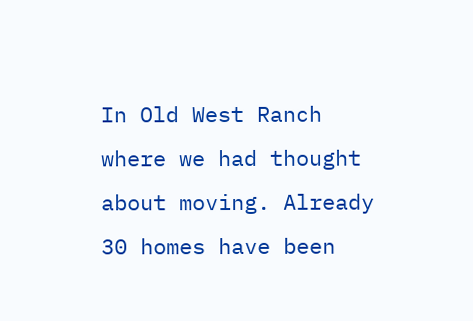In Old West Ranch where we had thought about moving. Already 30 homes have been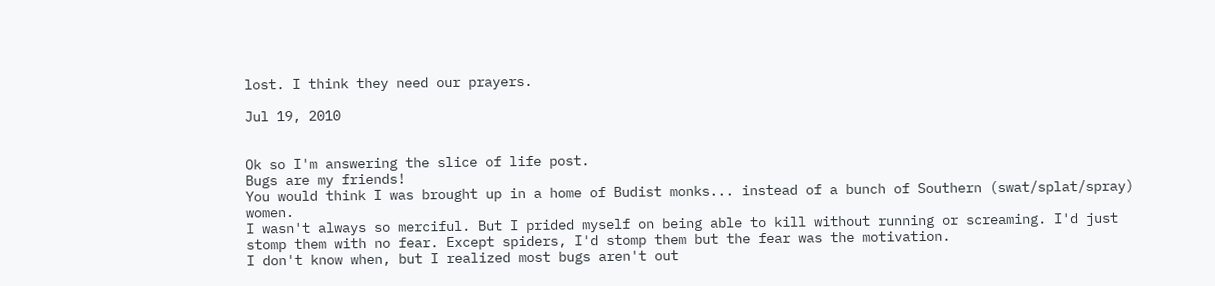lost. I think they need our prayers.

Jul 19, 2010


Ok so I'm answering the slice of life post.
Bugs are my friends!
You would think I was brought up in a home of Budist monks... instead of a bunch of Southern (swat/splat/spray) women.
I wasn't always so merciful. But I prided myself on being able to kill without running or screaming. I'd just stomp them with no fear. Except spiders, I'd stomp them but the fear was the motivation.
I don't know when, but I realized most bugs aren't out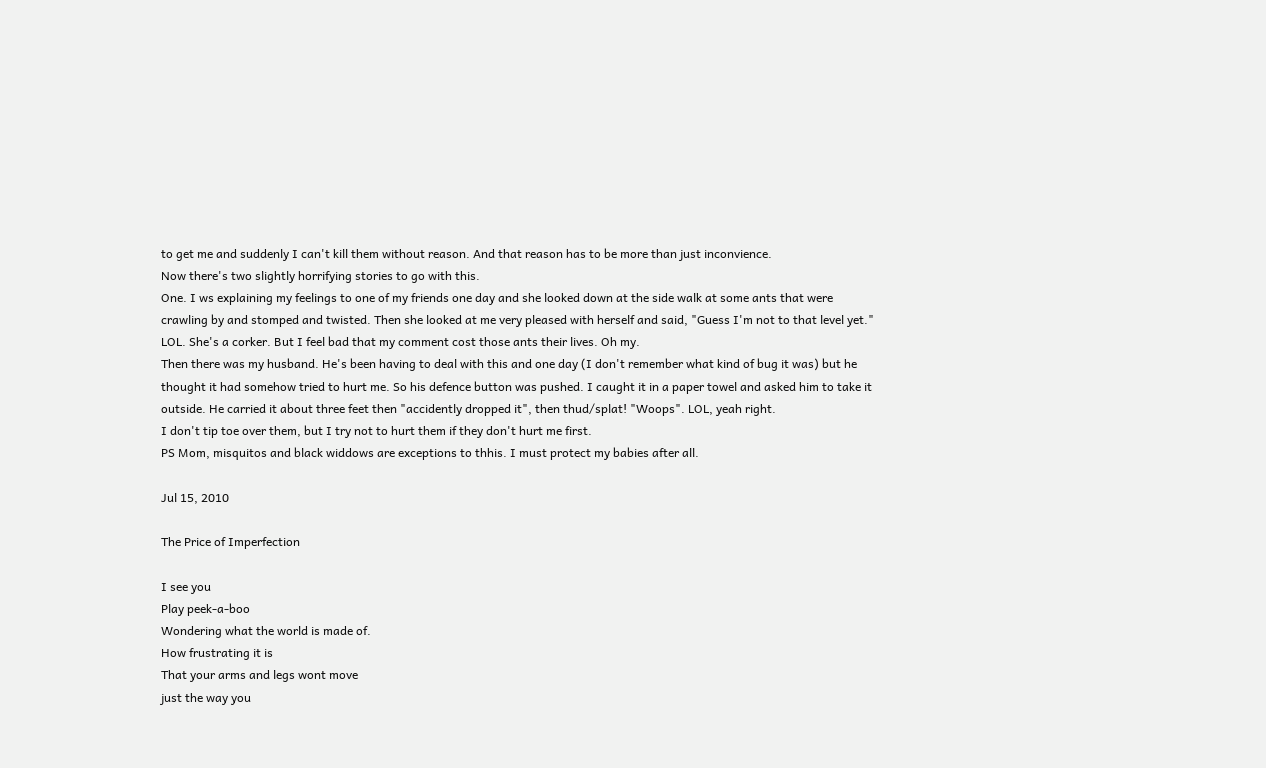to get me and suddenly I can't kill them without reason. And that reason has to be more than just inconvience.
Now there's two slightly horrifying stories to go with this.
One. I ws explaining my feelings to one of my friends one day and she looked down at the side walk at some ants that were crawling by and stomped and twisted. Then she looked at me very pleased with herself and said, "Guess I'm not to that level yet." LOL. She's a corker. But I feel bad that my comment cost those ants their lives. Oh my.
Then there was my husband. He's been having to deal with this and one day (I don't remember what kind of bug it was) but he thought it had somehow tried to hurt me. So his defence button was pushed. I caught it in a paper towel and asked him to take it outside. He carried it about three feet then "accidently dropped it", then thud/splat! "Woops". LOL, yeah right.
I don't tip toe over them, but I try not to hurt them if they don't hurt me first.
PS Mom, misquitos and black widdows are exceptions to thhis. I must protect my babies after all.

Jul 15, 2010

The Price of Imperfection

I see you
Play peek-a-boo
Wondering what the world is made of.
How frustrating it is
That your arms and legs wont move
just the way you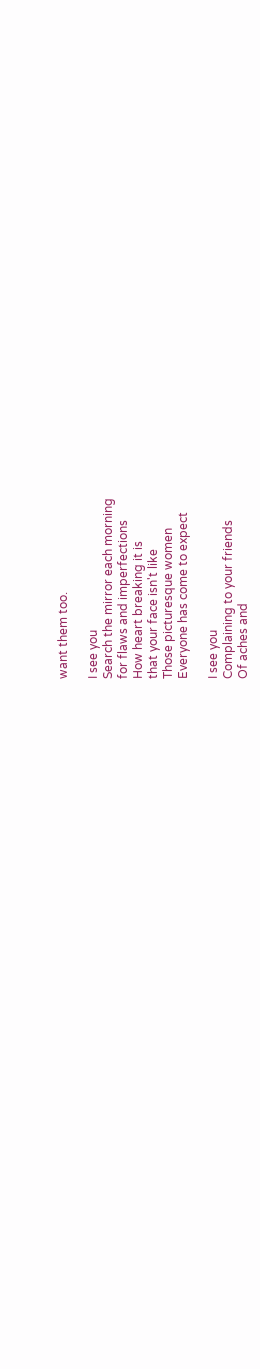want them too.

I see you
Search the mirror each morning
for flaws and imperfections
How heart breaking it is
that your face isn't like
Those picturesque women
Everyone has come to expect

I see you
Complaining to your friends
Of aches and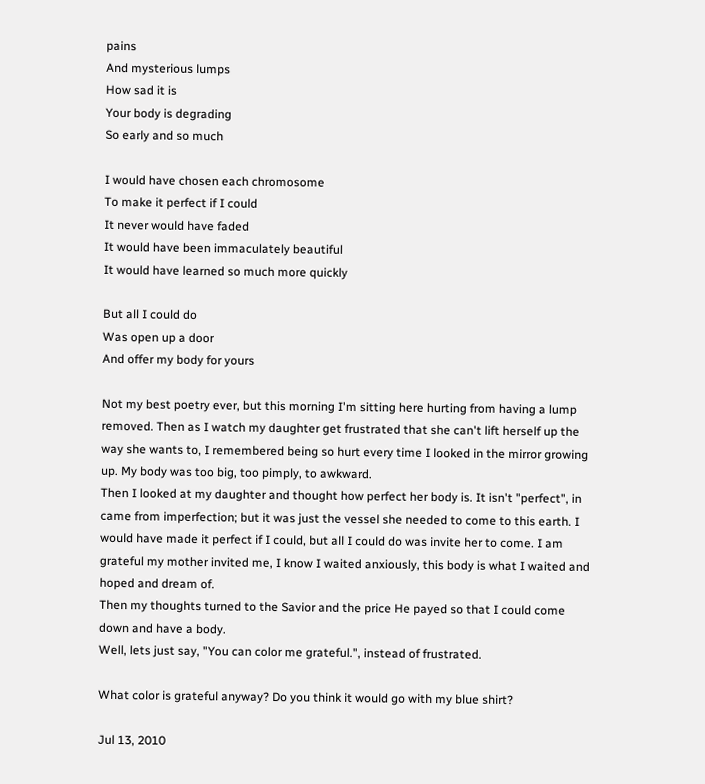pains
And mysterious lumps
How sad it is
Your body is degrading
So early and so much

I would have chosen each chromosome
To make it perfect if I could
It never would have faded
It would have been immaculately beautiful
It would have learned so much more quickly

But all I could do
Was open up a door
And offer my body for yours

Not my best poetry ever, but this morning I'm sitting here hurting from having a lump removed. Then as I watch my daughter get frustrated that she can't lift herself up the way she wants to, I remembered being so hurt every time I looked in the mirror growing up. My body was too big, too pimply, to awkward.
Then I looked at my daughter and thought how perfect her body is. It isn't "perfect", in came from imperfection; but it was just the vessel she needed to come to this earth. I would have made it perfect if I could, but all I could do was invite her to come. I am grateful my mother invited me, I know I waited anxiously, this body is what I waited and hoped and dream of.
Then my thoughts turned to the Savior and the price He payed so that I could come down and have a body.
Well, lets just say, "You can color me grateful.", instead of frustrated.

What color is grateful anyway? Do you think it would go with my blue shirt?

Jul 13, 2010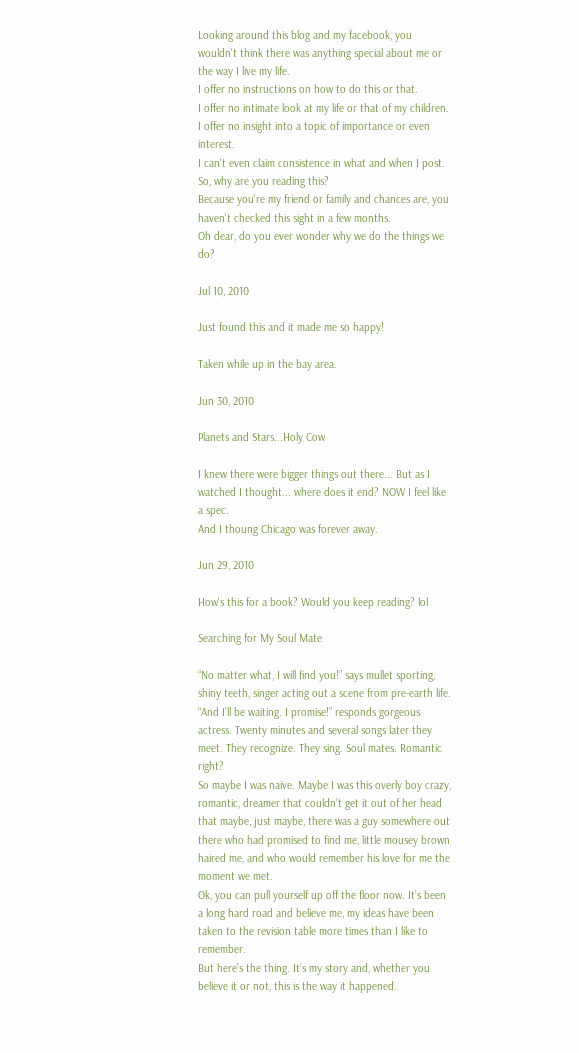Looking around this blog and my facebook, you wouldn't think there was anything special about me or the way I live my life.
I offer no instructions on how to do this or that.
I offer no intimate look at my life or that of my children.
I offer no insight into a topic of importance or even interest.
I can't even claim consistence in what and when I post.
So, why are you reading this?
Because you're my friend or family and chances are, you haven't checked this sight in a few months.
Oh dear, do you ever wonder why we do the things we do?

Jul 10, 2010

Just found this and it made me so happy!

Taken while up in the bay area.

Jun 30, 2010

Planets and Stars...Holy Cow

I knew there were bigger things out there... But as I watched I thought... where does it end? NOW I feel like a spec.
And I thoung Chicago was forever away.

Jun 29, 2010

How's this for a book? Would you keep reading? lol

Searching for My Soul Mate

“No matter what, I will find you!” says mullet sporting, shiny teeth, singer acting out a scene from pre-earth life. “And I’ll be waiting. I promise!” responds gorgeous actress. Twenty minutes and several songs later they meet. They recognize. They sing. Soul mates. Romantic right?
So maybe I was naive. Maybe I was this overly boy crazy, romantic, dreamer that couldn’t get it out of her head that maybe, just maybe, there was a guy somewhere out there who had promised to find me, little mousey brown haired me, and who would remember his love for me the moment we met.
Ok, you can pull yourself up off the floor now. It’s been a long hard road and believe me, my ideas have been taken to the revision table more times than I like to remember.
But here’s the thing. It’s my story and, whether you believe it or not, this is the way it happened.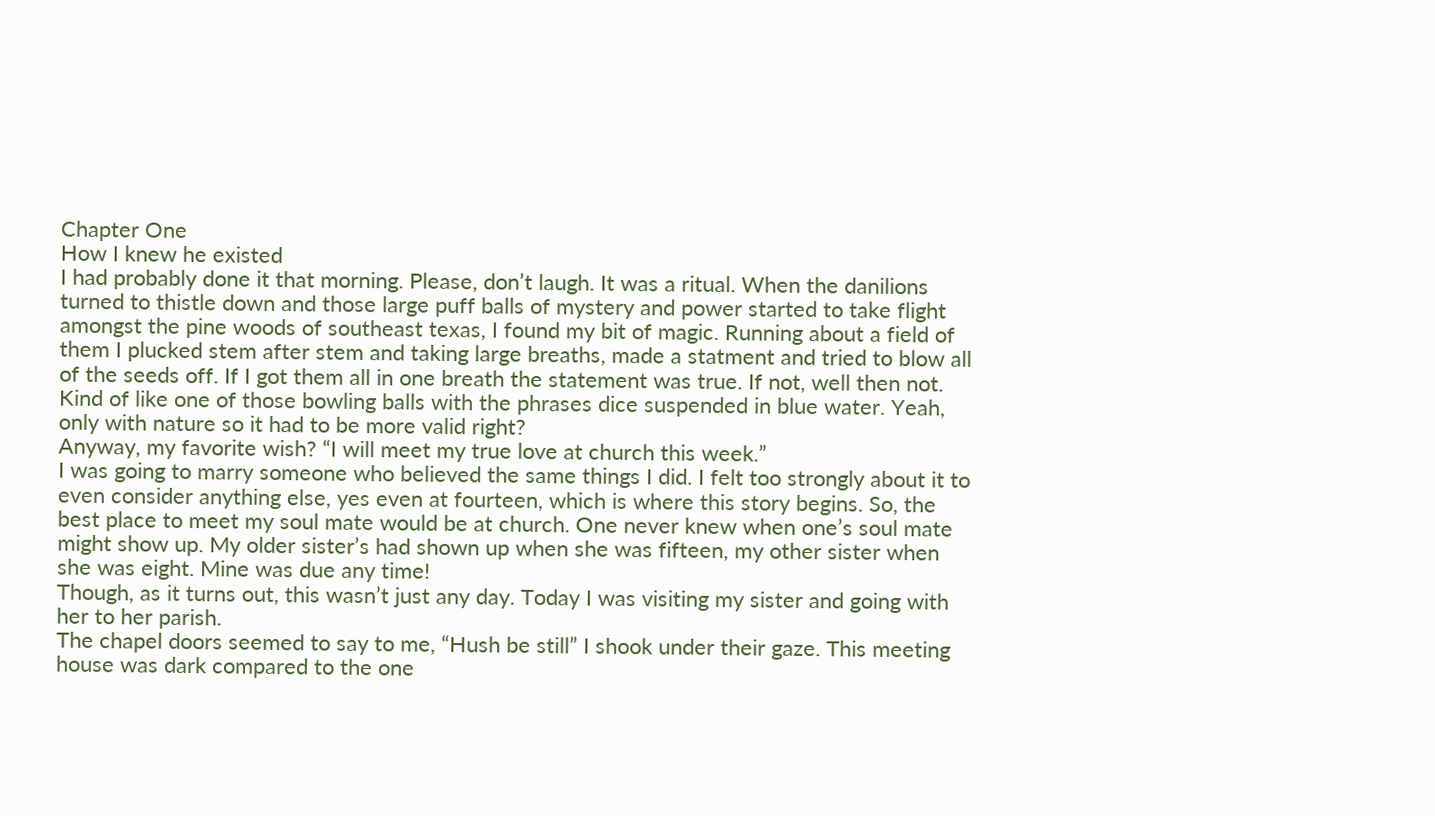Chapter One
How I knew he existed
I had probably done it that morning. Please, don’t laugh. It was a ritual. When the danilions turned to thistle down and those large puff balls of mystery and power started to take flight amongst the pine woods of southeast texas, I found my bit of magic. Running about a field of them I plucked stem after stem and taking large breaths, made a statment and tried to blow all of the seeds off. If I got them all in one breath the statement was true. If not, well then not. Kind of like one of those bowling balls with the phrases dice suspended in blue water. Yeah, only with nature so it had to be more valid right?
Anyway, my favorite wish? “I will meet my true love at church this week.”
I was going to marry someone who believed the same things I did. I felt too strongly about it to even consider anything else, yes even at fourteen, which is where this story begins. So, the best place to meet my soul mate would be at church. One never knew when one’s soul mate might show up. My older sister’s had shown up when she was fifteen, my other sister when she was eight. Mine was due any time!
Though, as it turns out, this wasn’t just any day. Today I was visiting my sister and going with her to her parish.
The chapel doors seemed to say to me, “Hush be still” I shook under their gaze. This meeting house was dark compared to the one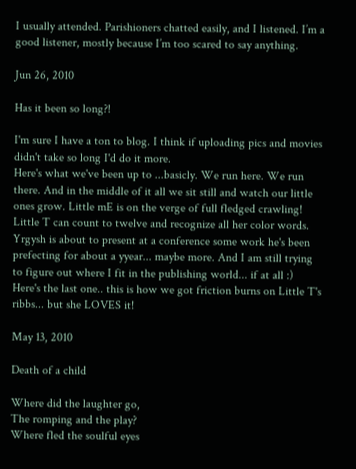I usually attended. Parishioners chatted easily, and I listened. I’m a good listener, mostly because I’m too scared to say anything.

Jun 26, 2010

Has it been so long?!

I'm sure I have a ton to blog. I think if uploading pics and movies didn't take so long I'd do it more.
Here's what we've been up to ...basicly. We run here. We run there. And in the middle of it all we sit still and watch our little ones grow. Little mE is on the verge of full fledged crawling! Little T can count to twelve and recognize all her color words. Yrgysh is about to present at a conference some work he's been prefecting for about a yyear... maybe more. And I am still trying to figure out where I fit in the publishing world... if at all :) Here's the last one.. this is how we got friction burns on Little T's ribbs... but she LOVES it!

May 13, 2010

Death of a child

Where did the laughter go,
The romping and the play?
Where fled the soulful eyes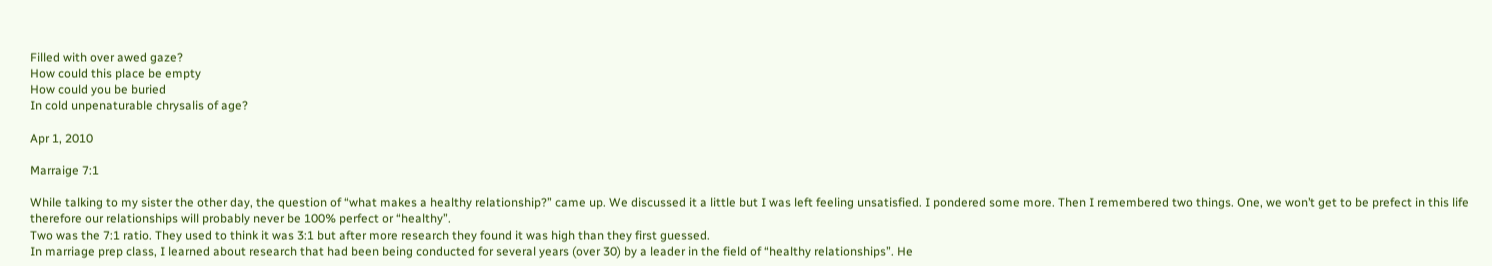Filled with over awed gaze?
How could this place be empty
How could you be buried
In cold unpenaturable chrysalis of age?

Apr 1, 2010

Marraige 7:1

While talking to my sister the other day, the question of “what makes a healthy relationship?” came up. We discussed it a little but I was left feeling unsatisfied. I pondered some more. Then I remembered two things. One, we won’t get to be prefect in this life therefore our relationships will probably never be 100% perfect or “healthy”.
Two was the 7:1 ratio. They used to think it was 3:1 but after more research they found it was high than they first guessed.
In marriage prep class, I learned about research that had been being conducted for several years (over 30) by a leader in the field of “healthy relationships”. He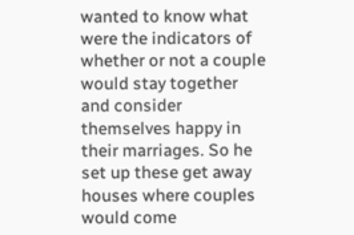wanted to know what were the indicators of whether or not a couple would stay together and consider themselves happy in their marriages. So he set up these get away houses where couples would come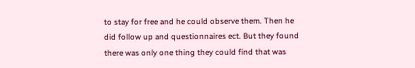to stay for free and he could observe them. Then he did follow up and questionnaires ect. But they found there was only one thing they could find that was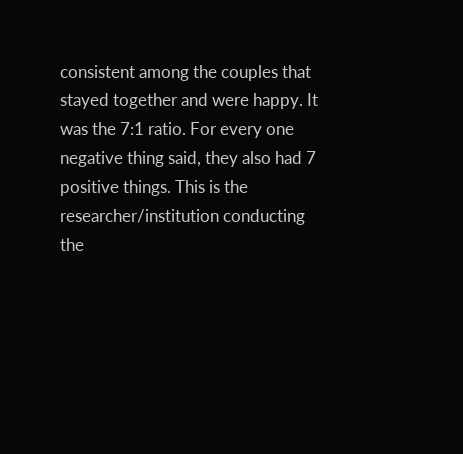consistent among the couples that stayed together and were happy. It was the 7:1 ratio. For every one negative thing said, they also had 7 positive things. This is the researcher/institution conducting the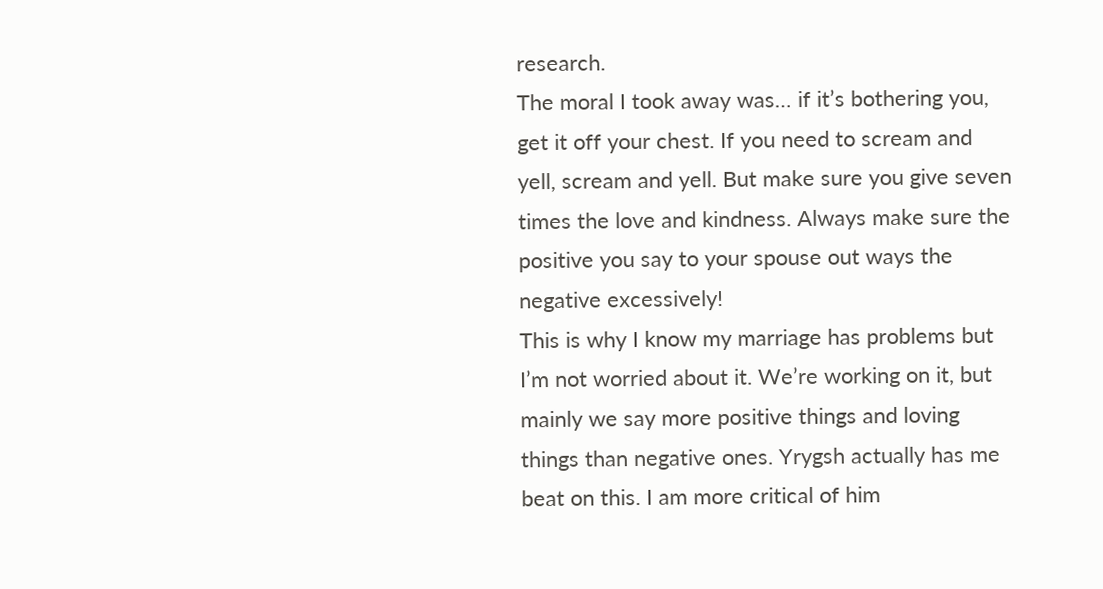research.
The moral I took away was… if it’s bothering you, get it off your chest. If you need to scream and yell, scream and yell. But make sure you give seven times the love and kindness. Always make sure the positive you say to your spouse out ways the negative excessively!
This is why I know my marriage has problems but I’m not worried about it. We’re working on it, but mainly we say more positive things and loving things than negative ones. Yrygsh actually has me beat on this. I am more critical of him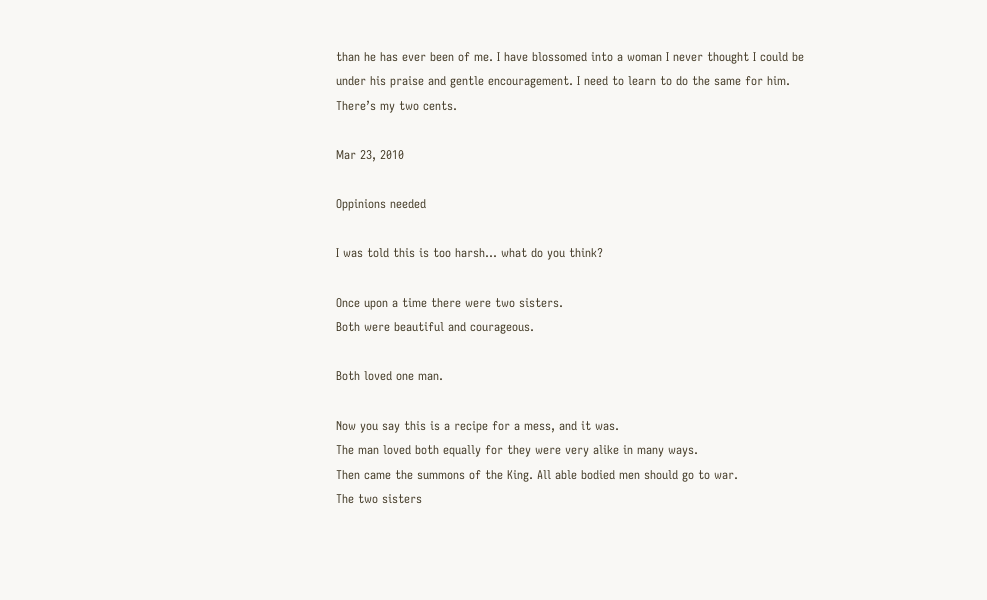than he has ever been of me. I have blossomed into a woman I never thought I could be under his praise and gentle encouragement. I need to learn to do the same for him.
There’s my two cents.

Mar 23, 2010

Oppinions needed

I was told this is too harsh... what do you think?

Once upon a time there were two sisters.
Both were beautiful and courageous.

Both loved one man.

Now you say this is a recipe for a mess, and it was.
The man loved both equally for they were very alike in many ways.
Then came the summons of the King. All able bodied men should go to war.
The two sisters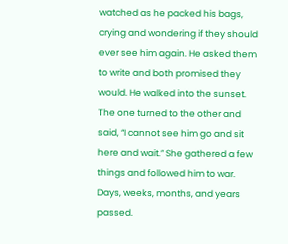watched as he packed his bags, crying and wondering if they should ever see him again. He asked them to write and both promised they would. He walked into the sunset.
The one turned to the other and said, “I cannot see him go and sit here and wait.” She gathered a few things and followed him to war.
Days, weeks, months, and years passed.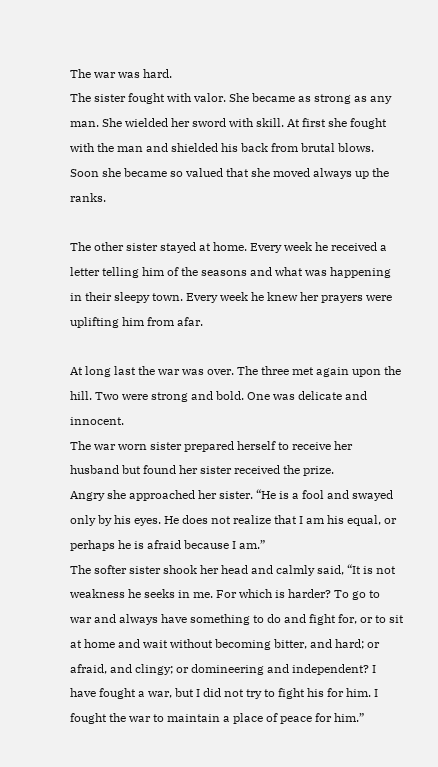The war was hard.
The sister fought with valor. She became as strong as any man. She wielded her sword with skill. At first she fought with the man and shielded his back from brutal blows. Soon she became so valued that she moved always up the ranks.

The other sister stayed at home. Every week he received a letter telling him of the seasons and what was happening in their sleepy town. Every week he knew her prayers were uplifting him from afar.

At long last the war was over. The three met again upon the hill. Two were strong and bold. One was delicate and innocent.
The war worn sister prepared herself to receive her husband but found her sister received the prize.
Angry she approached her sister. “He is a fool and swayed only by his eyes. He does not realize that I am his equal, or perhaps he is afraid because I am.”
The softer sister shook her head and calmly said, “It is not weakness he seeks in me. For which is harder? To go to war and always have something to do and fight for, or to sit at home and wait without becoming bitter, and hard; or afraid, and clingy; or domineering and independent? I have fought a war, but I did not try to fight his for him. I fought the war to maintain a place of peace for him.”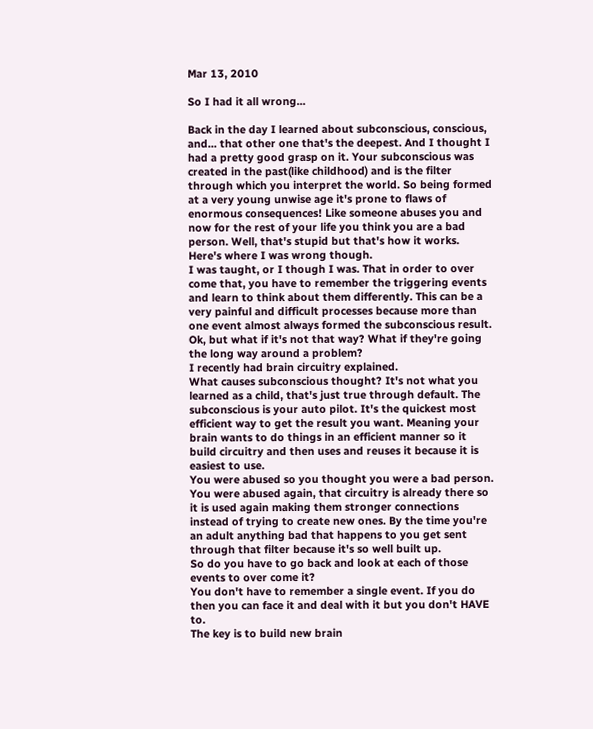Mar 13, 2010

So I had it all wrong...

Back in the day I learned about subconscious, conscious, and... that other one that's the deepest. And I thought I had a pretty good grasp on it. Your subconscious was created in the past(like childhood) and is the filter through which you interpret the world. So being formed at a very young unwise age it's prone to flaws of enormous consequences! Like someone abuses you and now for the rest of your life you think you are a bad person. Well, that's stupid but that's how it works.
Here's where I was wrong though.
I was taught, or I though I was. That in order to over come that, you have to remember the triggering events and learn to think about them differently. This can be a very painful and difficult processes because more than one event almost always formed the subconscious result.
Ok, but what if it's not that way? What if they're going the long way around a problem?
I recently had brain circuitry explained.
What causes subconscious thought? It's not what you learned as a child, that's just true through default. The subconscious is your auto pilot. It's the quickest most efficient way to get the result you want. Meaning your brain wants to do things in an efficient manner so it build circuitry and then uses and reuses it because it is easiest to use.
You were abused so you thought you were a bad person. You were abused again, that circuitry is already there so it is used again making them stronger connections instead of trying to create new ones. By the time you're an adult anything bad that happens to you get sent through that filter because it's so well built up.
So do you have to go back and look at each of those events to over come it?
You don't have to remember a single event. If you do then you can face it and deal with it but you don't HAVE to.
The key is to build new brain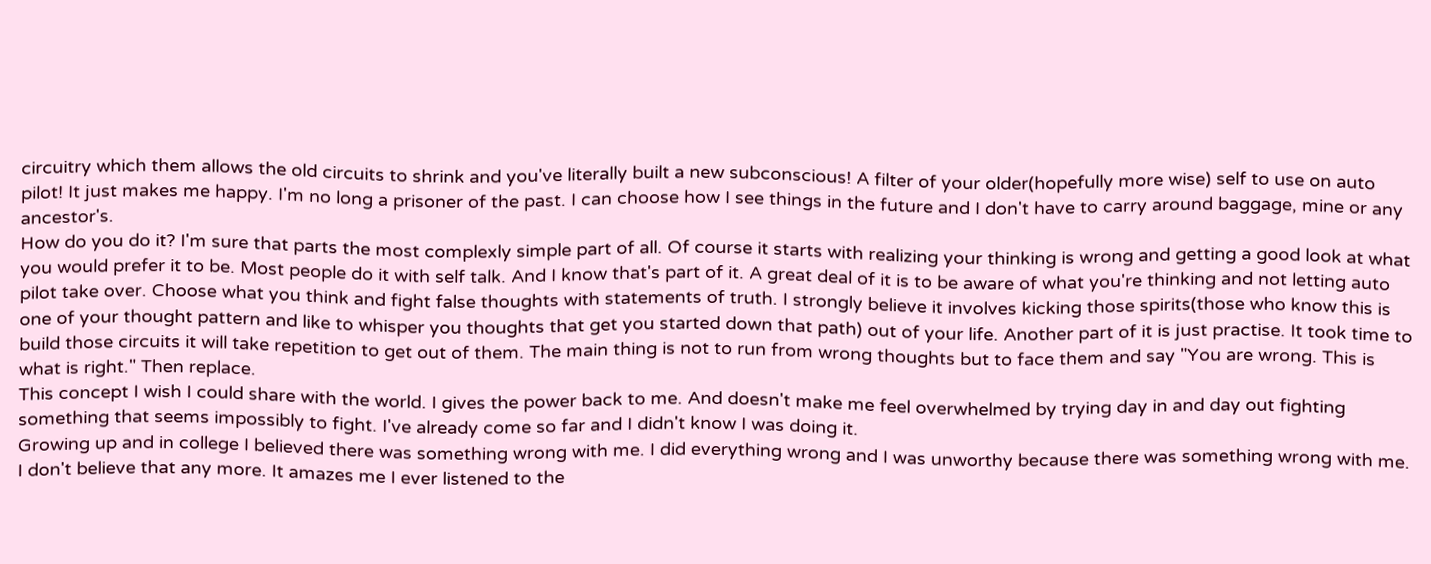circuitry which them allows the old circuits to shrink and you've literally built a new subconscious! A filter of your older(hopefully more wise) self to use on auto pilot! It just makes me happy. I'm no long a prisoner of the past. I can choose how I see things in the future and I don't have to carry around baggage, mine or any ancestor's.
How do you do it? I'm sure that parts the most complexly simple part of all. Of course it starts with realizing your thinking is wrong and getting a good look at what you would prefer it to be. Most people do it with self talk. And I know that's part of it. A great deal of it is to be aware of what you're thinking and not letting auto pilot take over. Choose what you think and fight false thoughts with statements of truth. I strongly believe it involves kicking those spirits(those who know this is one of your thought pattern and like to whisper you thoughts that get you started down that path) out of your life. Another part of it is just practise. It took time to build those circuits it will take repetition to get out of them. The main thing is not to run from wrong thoughts but to face them and say "You are wrong. This is what is right." Then replace.
This concept I wish I could share with the world. I gives the power back to me. And doesn't make me feel overwhelmed by trying day in and day out fighting something that seems impossibly to fight. I've already come so far and I didn't know I was doing it.
Growing up and in college I believed there was something wrong with me. I did everything wrong and I was unworthy because there was something wrong with me. I don't believe that any more. It amazes me I ever listened to the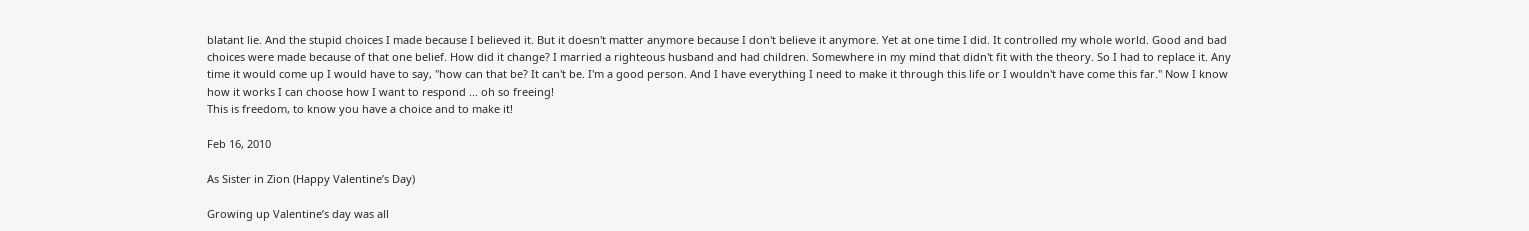blatant lie. And the stupid choices I made because I believed it. But it doesn't matter anymore because I don't believe it anymore. Yet at one time I did. It controlled my whole world. Good and bad choices were made because of that one belief. How did it change? I married a righteous husband and had children. Somewhere in my mind that didn't fit with the theory. So I had to replace it. Any time it would come up I would have to say, "how can that be? It can't be. I'm a good person. And I have everything I need to make it through this life or I wouldn't have come this far." Now I know how it works I can choose how I want to respond ... oh so freeing!
This is freedom, to know you have a choice and to make it!

Feb 16, 2010

As Sister in Zion (Happy Valentine’s Day)

Growing up Valentine’s day was all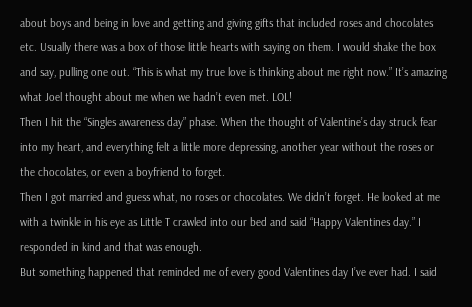about boys and being in love and getting and giving gifts that included roses and chocolates etc. Usually there was a box of those little hearts with saying on them. I would shake the box and say, pulling one out. “This is what my true love is thinking about me right now.” It’s amazing what Joel thought about me when we hadn’t even met. LOL!
Then I hit the “Singles awareness day” phase. When the thought of Valentine’s day struck fear into my heart, and everything felt a little more depressing, another year without the roses or the chocolates, or even a boyfriend to forget.
Then I got married and guess what, no roses or chocolates. We didn’t forget. He looked at me with a twinkle in his eye as Little T crawled into our bed and said “Happy Valentines day.” I responded in kind and that was enough.
But something happened that reminded me of every good Valentines day I’ve ever had. I said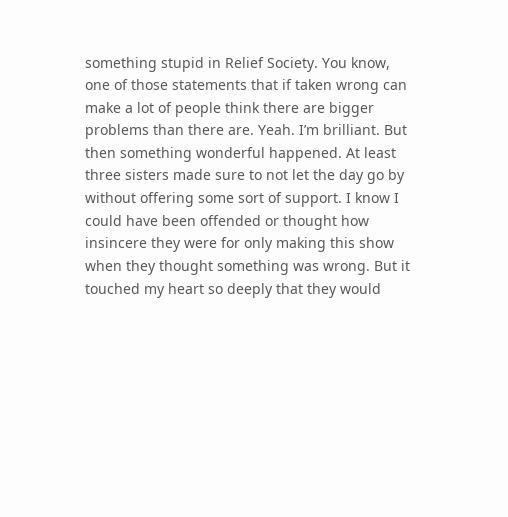something stupid in Relief Society. You know, one of those statements that if taken wrong can make a lot of people think there are bigger problems than there are. Yeah. I’m brilliant. But then something wonderful happened. At least three sisters made sure to not let the day go by without offering some sort of support. I know I could have been offended or thought how insincere they were for only making this show when they thought something was wrong. But it touched my heart so deeply that they would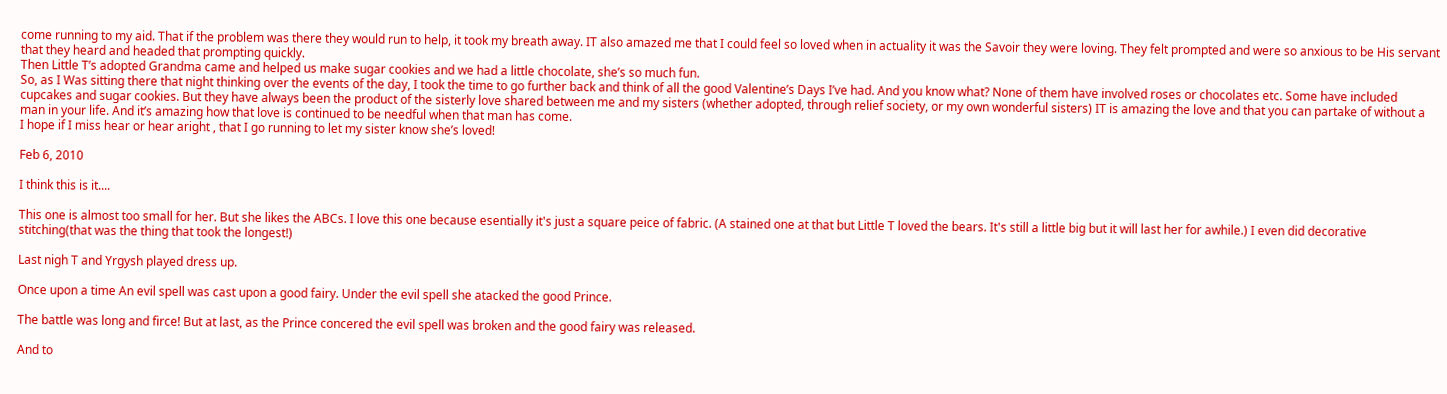come running to my aid. That if the problem was there they would run to help, it took my breath away. IT also amazed me that I could feel so loved when in actuality it was the Savoir they were loving. They felt prompted and were so anxious to be His servant that they heard and headed that prompting quickly.
Then Little T’s adopted Grandma came and helped us make sugar cookies and we had a little chocolate, she’s so much fun.
So, as I Was sitting there that night thinking over the events of the day, I took the time to go further back and think of all the good Valentine’s Days I’ve had. And you know what? None of them have involved roses or chocolates etc. Some have included cupcakes and sugar cookies. But they have always been the product of the sisterly love shared between me and my sisters (whether adopted, through relief society, or my own wonderful sisters) IT is amazing the love and that you can partake of without a man in your life. And it’s amazing how that love is continued to be needful when that man has come.
I hope if I miss hear or hear aright , that I go running to let my sister know she’s loved!

Feb 6, 2010

I think this is it....

This one is almost too small for her. But she likes the ABCs. I love this one because esentially it's just a square peice of fabric. (A stained one at that but Little T loved the bears. It's still a little big but it will last her for awhile.) I even did decorative stitching(that was the thing that took the longest!)

Last nigh T and Yrgysh played dress up.

Once upon a time An evil spell was cast upon a good fairy. Under the evil spell she atacked the good Prince.

The battle was long and firce! But at last, as the Prince concered the evil spell was broken and the good fairy was released.

And to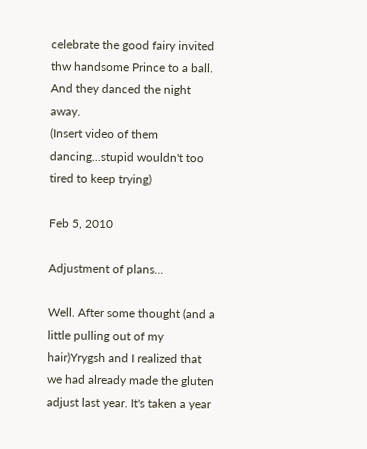celebrate the good fairy invited thw handsome Prince to a ball. And they danced the night away.
(Insert video of them dancing...stupid wouldn't too tired to keep trying)

Feb 5, 2010

Adjustment of plans...

Well. After some thought (and a little pulling out of my hair)Yrygsh and I realized that we had already made the gluten adjust last year. It's taken a year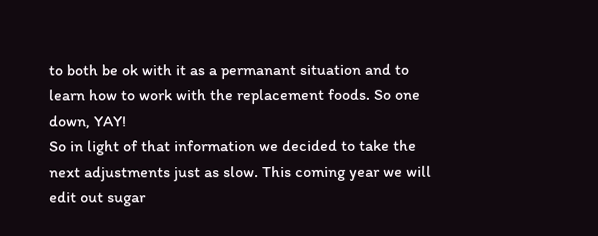to both be ok with it as a permanant situation and to learn how to work with the replacement foods. So one down, YAY!
So in light of that information we decided to take the next adjustments just as slow. This coming year we will edit out sugar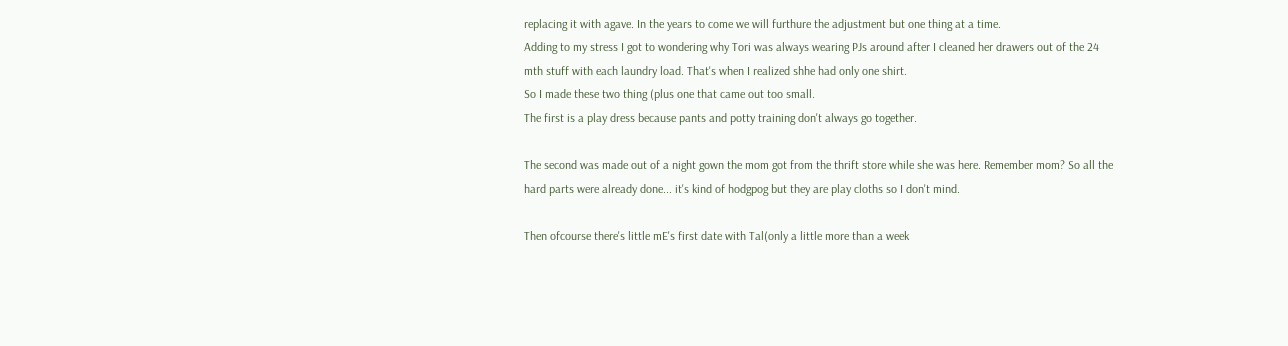replacing it with agave. In the years to come we will furthure the adjustment but one thing at a time.
Adding to my stress I got to wondering why Tori was always wearing PJs around after I cleaned her drawers out of the 24 mth stuff with each laundry load. That's when I realized shhe had only one shirt.
So I made these two thing (plus one that came out too small.
The first is a play dress because pants and potty training don't always go together.

The second was made out of a night gown the mom got from the thrift store while she was here. Remember mom? So all the hard parts were already done... it's kind of hodgpog but they are play cloths so I don't mind.

Then ofcourse there's little mE's first date with Tal(only a little more than a week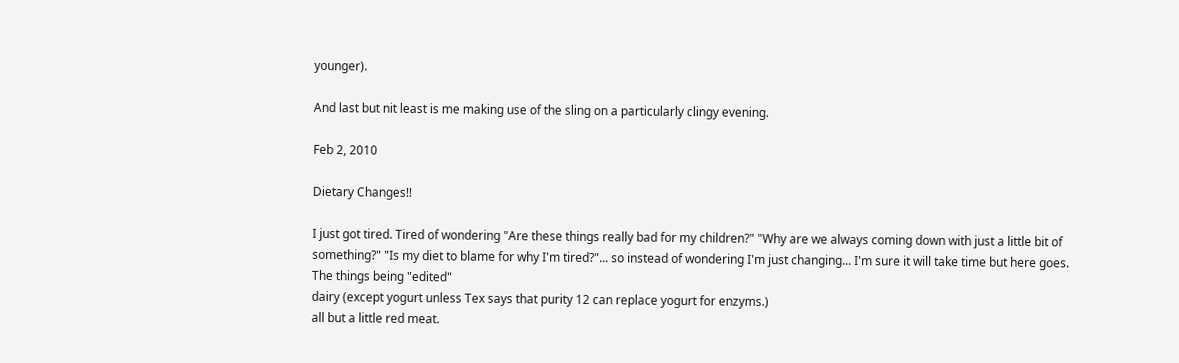younger).

And last but nit least is me making use of the sling on a particularly clingy evening.

Feb 2, 2010

Dietary Changes!!

I just got tired. Tired of wondering "Are these things really bad for my children?" "Why are we always coming down with just a little bit of something?" "Is my diet to blame for why I'm tired?"... so instead of wondering I'm just changing... I'm sure it will take time but here goes.
The things being "edited"
dairy (except yogurt unless Tex says that purity 12 can replace yogurt for enzyms.)
all but a little red meat.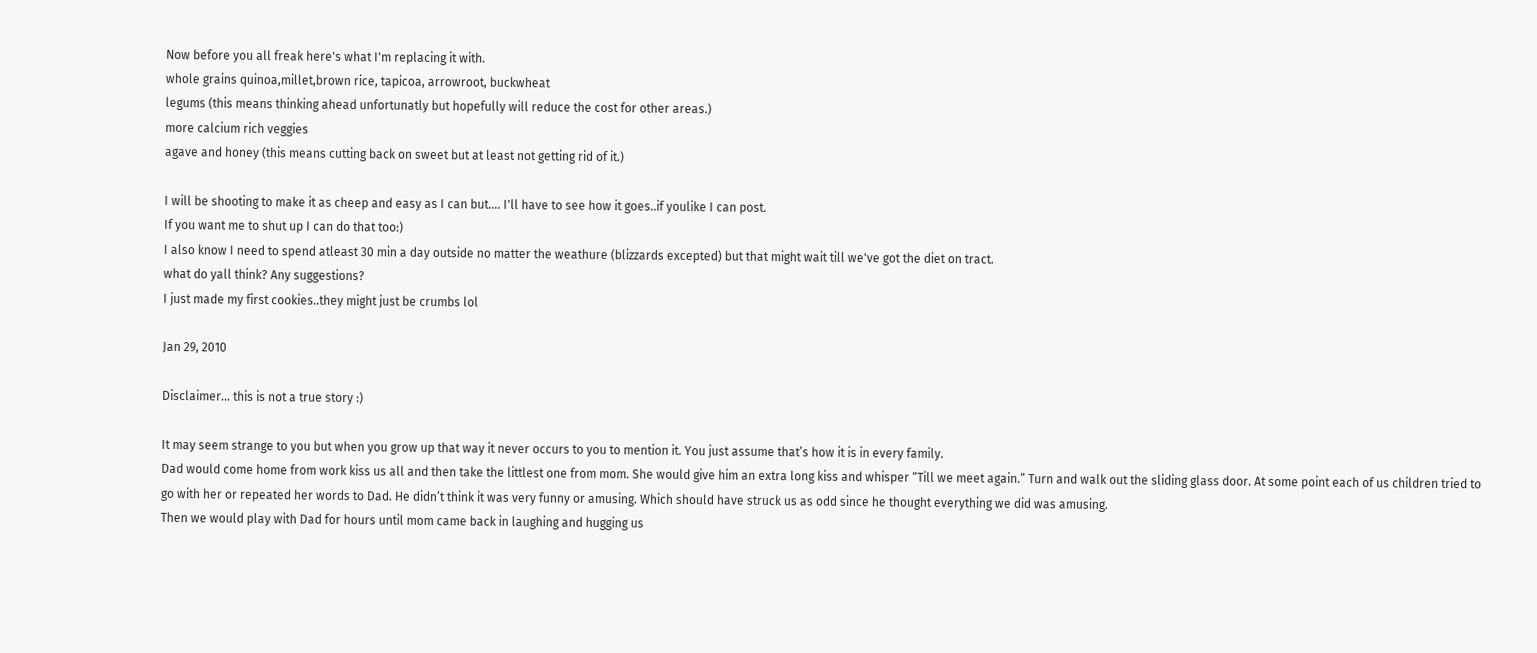Now before you all freak here's what I'm replacing it with.
whole grains quinoa,millet,brown rice, tapicoa, arrowroot, buckwheat
legums (this means thinking ahead unfortunatly but hopefully will reduce the cost for other areas.)
more calcium rich veggies
agave and honey (this means cutting back on sweet but at least not getting rid of it.)

I will be shooting to make it as cheep and easy as I can but.... I'll have to see how it goes..if youlike I can post.
If you want me to shut up I can do that too:)
I also know I need to spend atleast 30 min a day outside no matter the weathure (blizzards excepted) but that might wait till we've got the diet on tract.
what do yall think? Any suggestions?
I just made my first cookies..they might just be crumbs lol

Jan 29, 2010

Disclaimer... this is not a true story :)

It may seem strange to you but when you grow up that way it never occurs to you to mention it. You just assume that’s how it is in every family.
Dad would come home from work kiss us all and then take the littlest one from mom. She would give him an extra long kiss and whisper “Till we meet again.” Turn and walk out the sliding glass door. At some point each of us children tried to go with her or repeated her words to Dad. He didn’t think it was very funny or amusing. Which should have struck us as odd since he thought everything we did was amusing.
Then we would play with Dad for hours until mom came back in laughing and hugging us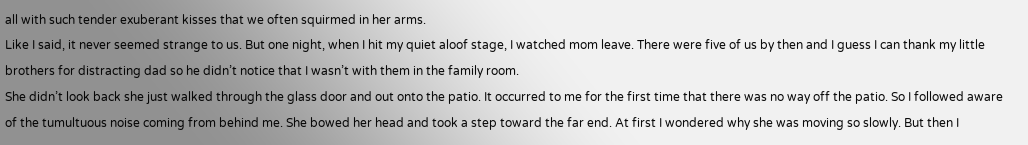all with such tender exuberant kisses that we often squirmed in her arms.
Like I said, it never seemed strange to us. But one night, when I hit my quiet aloof stage, I watched mom leave. There were five of us by then and I guess I can thank my little brothers for distracting dad so he didn’t notice that I wasn’t with them in the family room.
She didn’t look back she just walked through the glass door and out onto the patio. It occurred to me for the first time that there was no way off the patio. So I followed aware of the tumultuous noise coming from behind me. She bowed her head and took a step toward the far end. At first I wondered why she was moving so slowly. But then I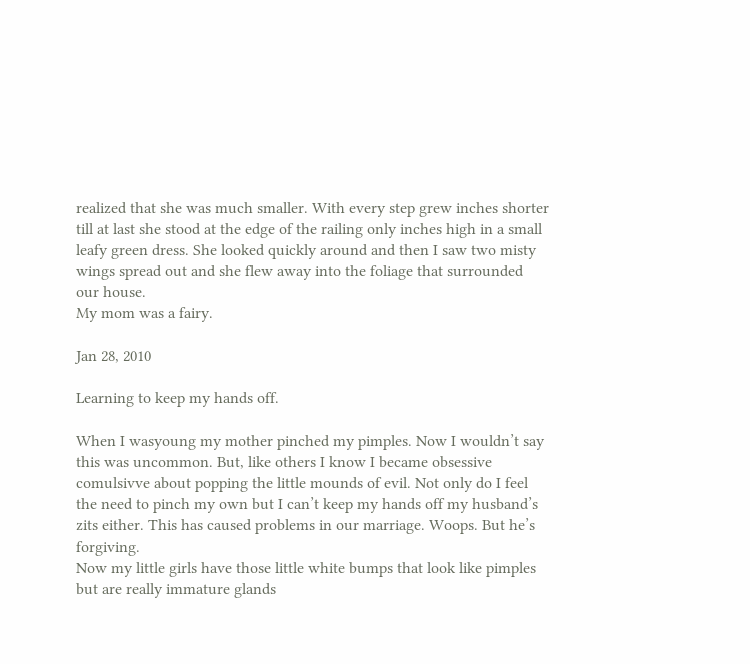realized that she was much smaller. With every step grew inches shorter till at last she stood at the edge of the railing only inches high in a small leafy green dress. She looked quickly around and then I saw two misty wings spread out and she flew away into the foliage that surrounded our house.
My mom was a fairy.

Jan 28, 2010

Learning to keep my hands off.

When I wasyoung my mother pinched my pimples. Now I wouldn’t say this was uncommon. But, like others I know I became obsessive comulsivve about popping the little mounds of evil. Not only do I feel the need to pinch my own but I can’t keep my hands off my husband’s zits either. This has caused problems in our marriage. Woops. But he’s forgiving.
Now my little girls have those little white bumps that look like pimples but are really immature glands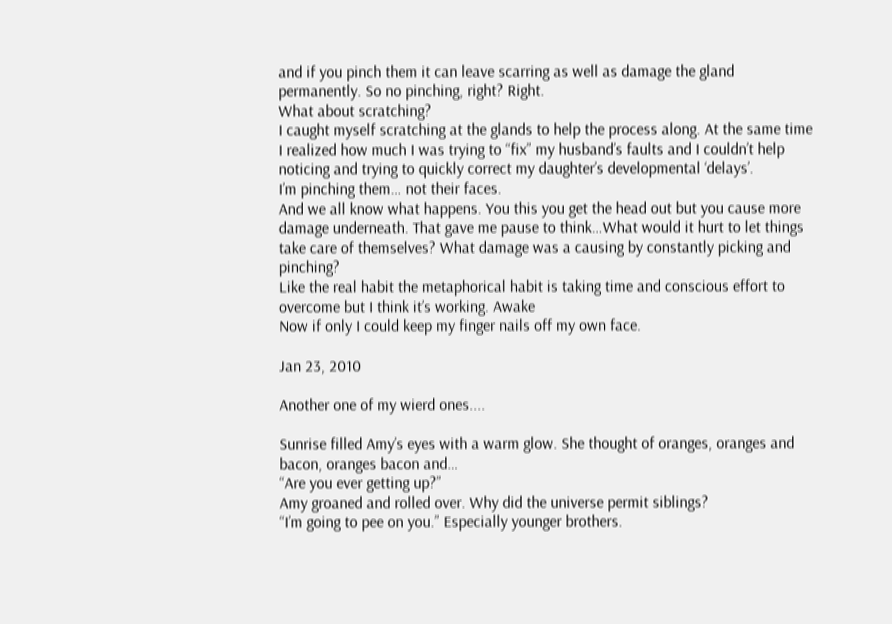and if you pinch them it can leave scarring as well as damage the gland permanently. So no pinching, right? Right.
What about scratching?
I caught myself scratching at the glands to help the process along. At the same time I realized how much I was trying to “fix” my husband’s faults and I couldn’t help noticing and trying to quickly correct my daughter’s developmental ‘delays’.
I’m pinching them… not their faces.
And we all know what happens. You this you get the head out but you cause more damage underneath. That gave me pause to think…What would it hurt to let things take care of themselves? What damage was a causing by constantly picking and pinching?
Like the real habit the metaphorical habit is taking time and conscious effort to overcome but I think it’s working. Awake
Now if only I could keep my finger nails off my own face.

Jan 23, 2010

Another one of my wierd ones....

Sunrise filled Amy’s eyes with a warm glow. She thought of oranges, oranges and bacon, oranges bacon and…
“Are you ever getting up?”
Amy groaned and rolled over. Why did the universe permit siblings?
“I’m going to pee on you.” Especially younger brothers.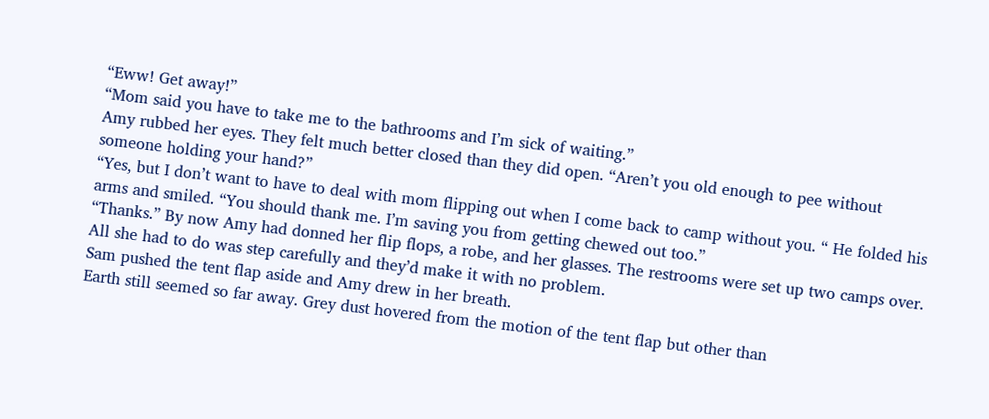“Eww! Get away!”
“Mom said you have to take me to the bathrooms and I’m sick of waiting.”
Amy rubbed her eyes. They felt much better closed than they did open. “Aren’t you old enough to pee without someone holding your hand?”
“Yes, but I don’t want to have to deal with mom flipping out when I come back to camp without you. “ He folded his arms and smiled. “You should thank me. I’m saving you from getting chewed out too.”
“Thanks.” By now Amy had donned her flip flops, a robe, and her glasses. The restrooms were set up two camps over. All she had to do was step carefully and they’d make it with no problem.
Sam pushed the tent flap aside and Amy drew in her breath.
Earth still seemed so far away. Grey dust hovered from the motion of the tent flap but other than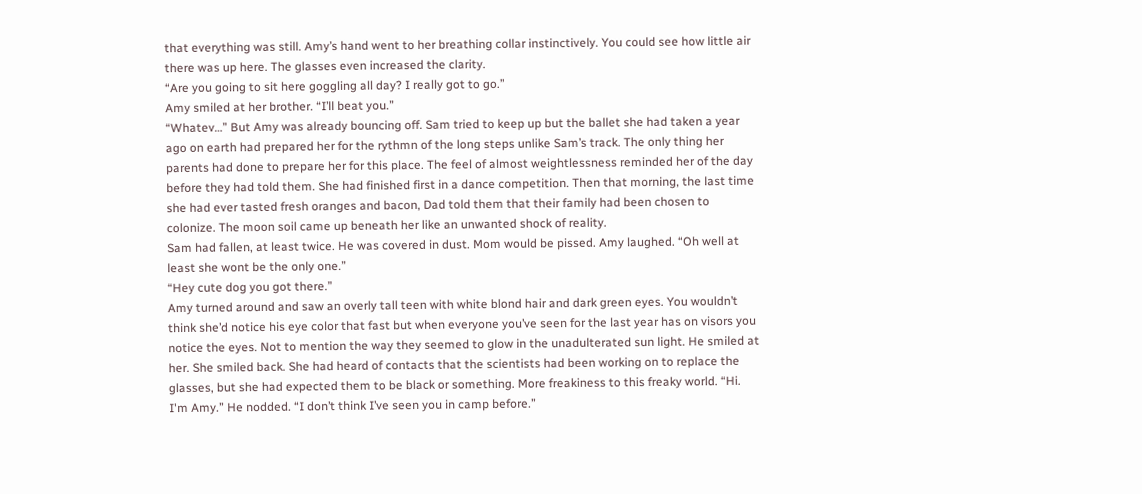that everything was still. Amy’s hand went to her breathing collar instinctively. You could see how little air there was up here. The glasses even increased the clarity.
“Are you going to sit here goggling all day? I really got to go.”
Amy smiled at her brother. “I’ll beat you.”
“Whatev…” But Amy was already bouncing off. Sam tried to keep up but the ballet she had taken a year ago on earth had prepared her for the rythmn of the long steps unlike Sam’s track. The only thing her parents had done to prepare her for this place. The feel of almost weightlessness reminded her of the day before they had told them. She had finished first in a dance competition. Then that morning, the last time she had ever tasted fresh oranges and bacon, Dad told them that their family had been chosen to colonize. The moon soil came up beneath her like an unwanted shock of reality.
Sam had fallen, at least twice. He was covered in dust. Mom would be pissed. Amy laughed. “Oh well at least she wont be the only one.”
“Hey cute dog you got there.”
Amy turned around and saw an overly tall teen with white blond hair and dark green eyes. You wouldn’t think she’d notice his eye color that fast but when everyone you’ve seen for the last year has on visors you notice the eyes. Not to mention the way they seemed to glow in the unadulterated sun light. He smiled at her. She smiled back. She had heard of contacts that the scientists had been working on to replace the glasses, but she had expected them to be black or something. More freakiness to this freaky world. “Hi. I'm Amy.” He nodded. “I don’t think I’ve seen you in camp before.”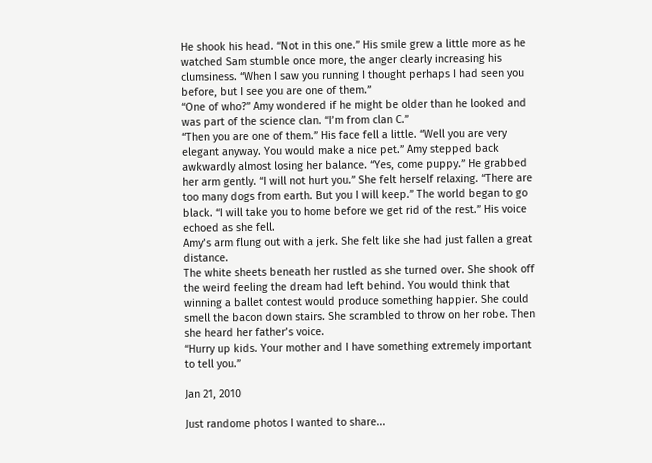He shook his head. “Not in this one.” His smile grew a little more as he watched Sam stumble once more, the anger clearly increasing his clumsiness. “When I saw you running I thought perhaps I had seen you before, but I see you are one of them.”
“One of who?” Amy wondered if he might be older than he looked and was part of the science clan. “I’m from clan C.”
“Then you are one of them.” His face fell a little. “Well you are very elegant anyway. You would make a nice pet.” Amy stepped back awkwardly almost losing her balance. “Yes, come puppy.” He grabbed her arm gently. “I will not hurt you.” She felt herself relaxing. “There are too many dogs from earth. But you I will keep.” The world began to go black. “I will take you to home before we get rid of the rest.” His voice echoed as she fell.
Amy’s arm flung out with a jerk. She felt like she had just fallen a great distance.
The white sheets beneath her rustled as she turned over. She shook off the weird feeling the dream had left behind. You would think that winning a ballet contest would produce something happier. She could smell the bacon down stairs. She scrambled to throw on her robe. Then she heard her father’s voice.
“Hurry up kids. Your mother and I have something extremely important to tell you.”

Jan 21, 2010

Just randome photos I wanted to share...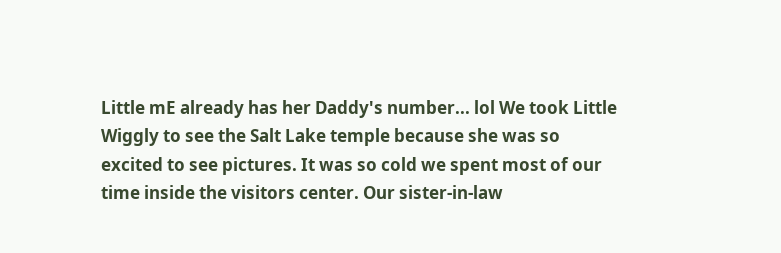Little mE already has her Daddy's number... lol We took Little Wiggly to see the Salt Lake temple because she was so excited to see pictures. It was so cold we spent most of our time inside the visitors center. Our sister-in-law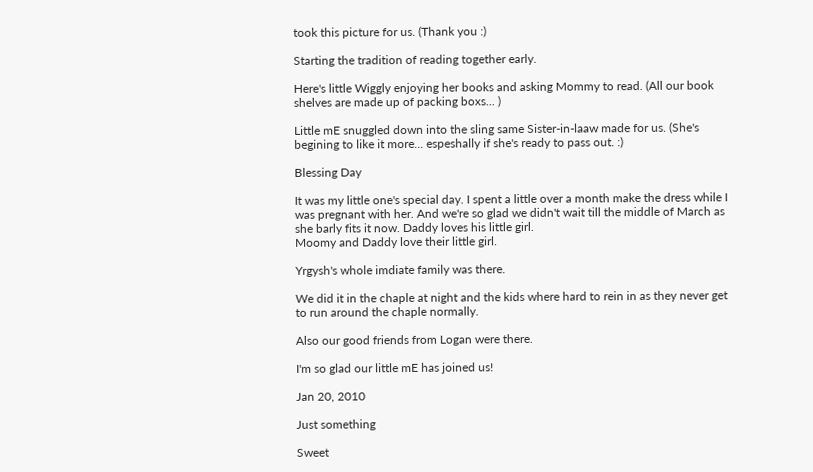took this picture for us. (Thank you :)

Starting the tradition of reading together early.

Here's little Wiggly enjoying her books and asking Mommy to read. (All our book shelves are made up of packing boxs... )

Little mE snuggled down into the sling same Sister-in-laaw made for us. (She's begining to like it more... espeshally if she's ready to pass out. :)

Blessing Day

It was my little one's special day. I spent a little over a month make the dress while I was pregnant with her. And we're so glad we didn't wait till the middle of March as she barly fits it now. Daddy loves his little girl.
Moomy and Daddy love their little girl.

Yrgysh's whole imdiate family was there.

We did it in the chaple at night and the kids where hard to rein in as they never get to run around the chaple normally.

Also our good friends from Logan were there.

I'm so glad our little mE has joined us!

Jan 20, 2010

Just something

Sweet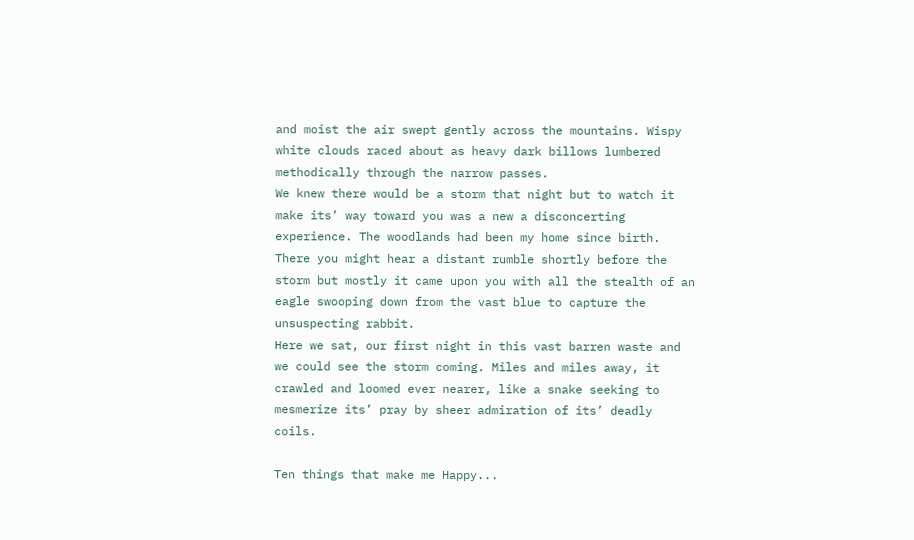and moist the air swept gently across the mountains. Wispy white clouds raced about as heavy dark billows lumbered methodically through the narrow passes.
We knew there would be a storm that night but to watch it make its’ way toward you was a new a disconcerting experience. The woodlands had been my home since birth. There you might hear a distant rumble shortly before the storm but mostly it came upon you with all the stealth of an eagle swooping down from the vast blue to capture the unsuspecting rabbit.
Here we sat, our first night in this vast barren waste and we could see the storm coming. Miles and miles away, it crawled and loomed ever nearer, like a snake seeking to mesmerize its’ pray by sheer admiration of its’ deadly coils.

Ten things that make me Happy...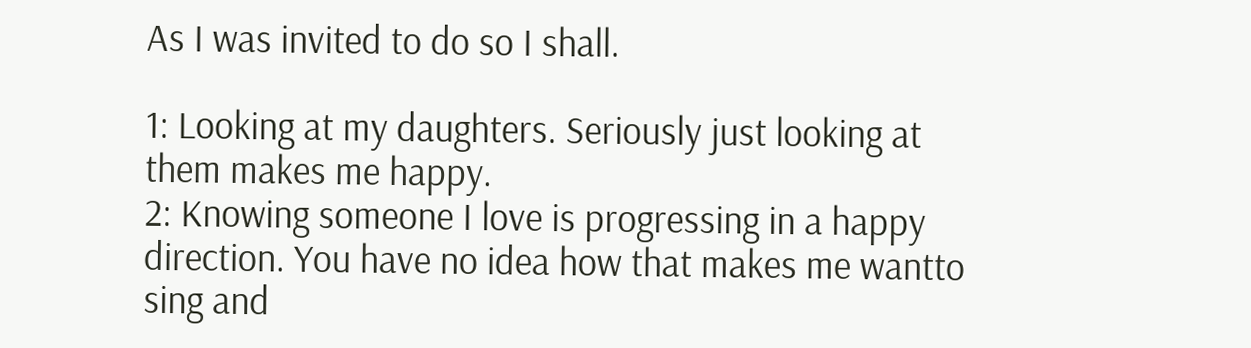As I was invited to do so I shall.

1: Looking at my daughters. Seriously just looking at them makes me happy.
2: Knowing someone I love is progressing in a happy direction. You have no idea how that makes me wantto sing and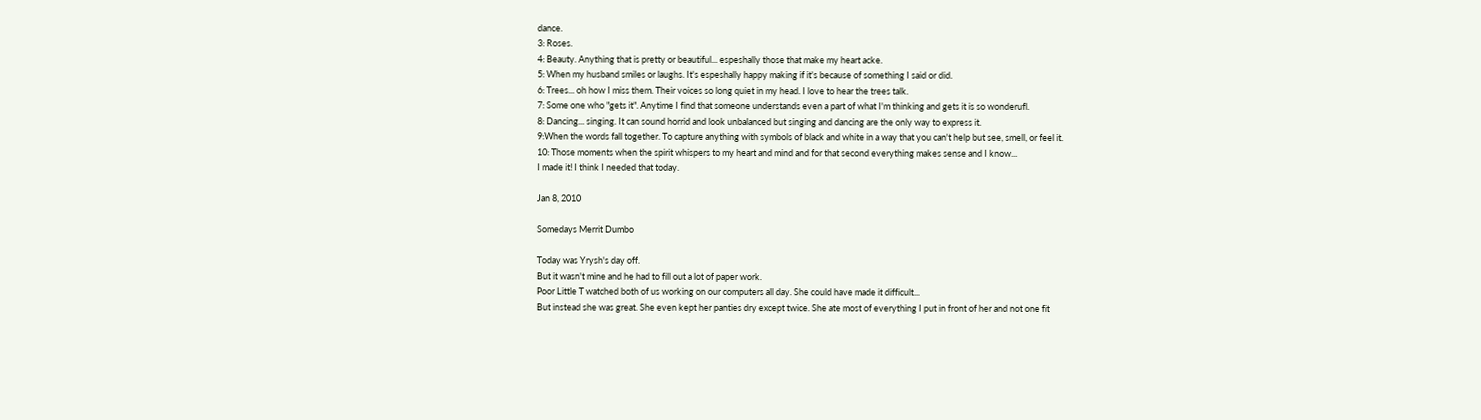dance.
3: Roses.
4: Beauty. Anything that is pretty or beautiful... espeshally those that make my heart acke.
5: When my husband smiles or laughs. It's espeshally happy making if it's because of something I said or did.
6: Trees... oh how I miss them. Their voices so long quiet in my head. I love to hear the trees talk.
7: Some one who "gets it". Anytime I find that someone understands even a part of what I'm thinking and gets it is so wonderufl.
8: Dancing... singing. It can sound horrid and look unbalanced but singing and dancing are the only way to express it.
9:When the words fall together. To capture anything with symbols of black and white in a way that you can't help but see, smell, or feel it.
10: Those moments when the spirit whispers to my heart and mind and for that second everything makes sense and I know...
I made it! I think I needed that today.

Jan 8, 2010

Somedays Merrit Dumbo

Today was Yrysh's day off.
But it wasn't mine and he had to fill out a lot of paper work.
Poor Little T watched both of us working on our computers all day. She could have made it difficult...
But instead she was great. She even kept her panties dry except twice. She ate most of everything I put in front of her and not one fit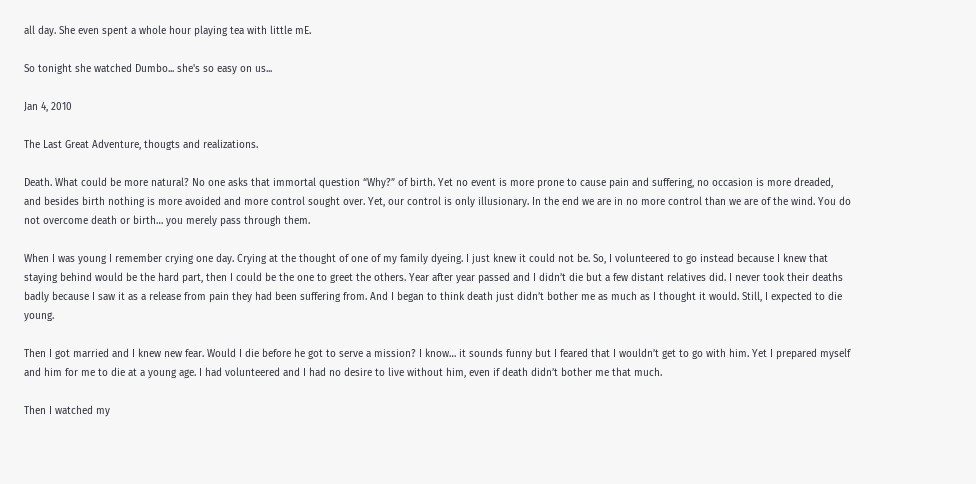all day. She even spent a whole hour playing tea with little mE.

So tonight she watched Dumbo... she's so easy on us...

Jan 4, 2010

The Last Great Adventure, thougts and realizations.

Death. What could be more natural? No one asks that immortal question “Why?” of birth. Yet no event is more prone to cause pain and suffering, no occasion is more dreaded, and besides birth nothing is more avoided and more control sought over. Yet, our control is only illusionary. In the end we are in no more control than we are of the wind. You do not overcome death or birth… you merely pass through them.

When I was young I remember crying one day. Crying at the thought of one of my family dyeing. I just knew it could not be. So, I volunteered to go instead because I knew that staying behind would be the hard part, then I could be the one to greet the others. Year after year passed and I didn’t die but a few distant relatives did. I never took their deaths badly because I saw it as a release from pain they had been suffering from. And I began to think death just didn’t bother me as much as I thought it would. Still, I expected to die young.

Then I got married and I knew new fear. Would I die before he got to serve a mission? I know… it sounds funny but I feared that I wouldn’t get to go with him. Yet I prepared myself and him for me to die at a young age. I had volunteered and I had no desire to live without him, even if death didn’t bother me that much.

Then I watched my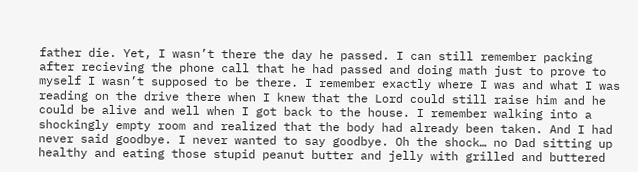father die. Yet, I wasn’t there the day he passed. I can still remember packing after recieving the phone call that he had passed and doing math just to prove to myself I wasn’t supposed to be there. I remember exactly where I was and what I was reading on the drive there when I knew that the Lord could still raise him and he could be alive and well when I got back to the house. I remember walking into a shockingly empty room and realized that the body had already been taken. And I had never said goodbye. I never wanted to say goodbye. Oh the shock… no Dad sitting up healthy and eating those stupid peanut butter and jelly with grilled and buttered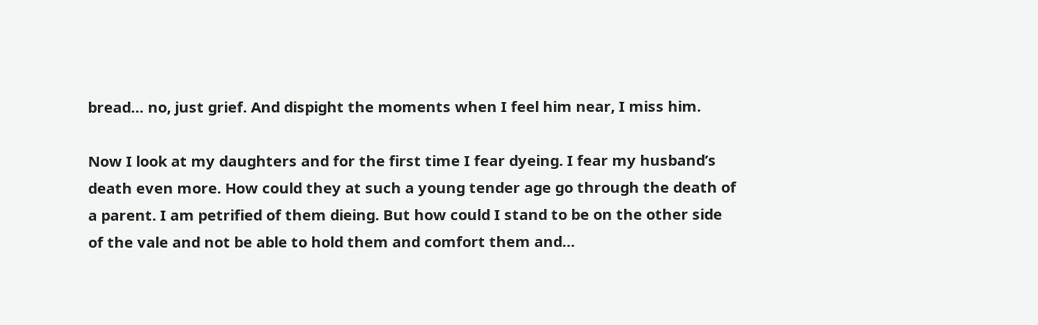bread… no, just grief. And dispight the moments when I feel him near, I miss him.

Now I look at my daughters and for the first time I fear dyeing. I fear my husband’s death even more. How could they at such a young tender age go through the death of a parent. I am petrified of them dieing. But how could I stand to be on the other side of the vale and not be able to hold them and comfort them and…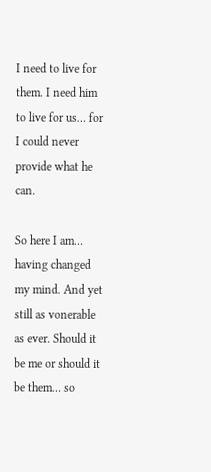I need to live for them. I need him to live for us… for I could never provide what he can.

So here I am… having changed my mind. And yet still as vonerable as ever. Should it be me or should it be them… so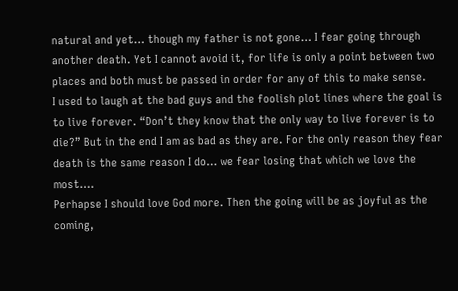natural and yet… though my father is not gone… I fear going through another death. Yet I cannot avoid it, for life is only a point between two places and both must be passed in order for any of this to make sense.
I used to laugh at the bad guys and the foolish plot lines where the goal is to live forever. “Don’t they know that the only way to live forever is to die?” But in the end I am as bad as they are. For the only reason they fear death is the same reason I do… we fear losing that which we love the most….
Perhapse I should love God more. Then the going will be as joyful as the coming,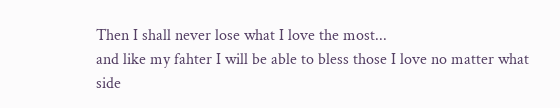Then I shall never lose what I love the most...
and like my fahter I will be able to bless those I love no matter what side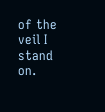of the veil I stand on.